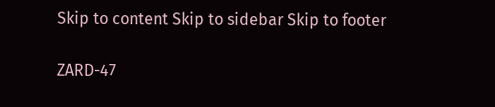Skip to content Skip to sidebar Skip to footer

ZARD-47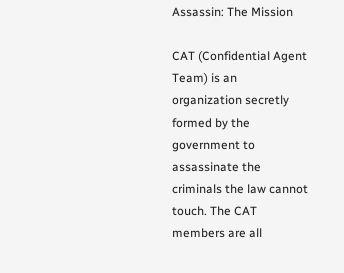Assassin: The Mission

CAT (Confidential Agent Team) is an organization secretly formed by the government to assassinate the criminals the law cannot touch. The CAT members are all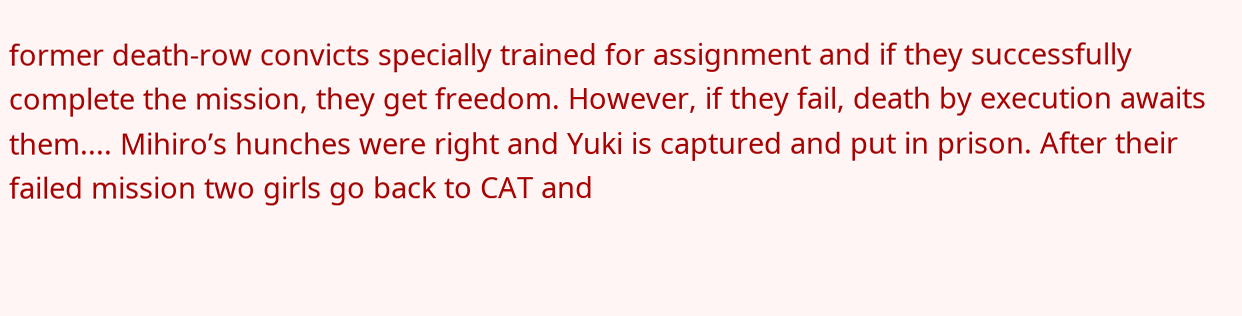former death-row convicts specially trained for assignment and if they successfully complete the mission, they get freedom. However, if they fail, death by execution awaits them.... Mihiro’s hunches were right and Yuki is captured and put in prison. After their failed mission two girls go back to CAT and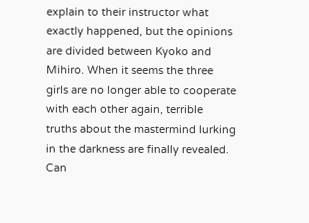explain to their instructor what exactly happened, but the opinions are divided between Kyoko and Mihiro. When it seems the three girls are no longer able to cooperate with each other again, terrible truths about the mastermind lurking in the darkness are finally revealed. Can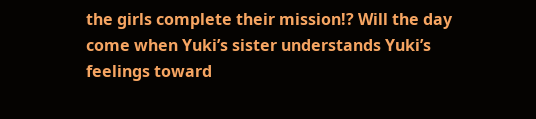the girls complete their mission!? Will the day come when Yuki’s sister understands Yuki’s feelings toward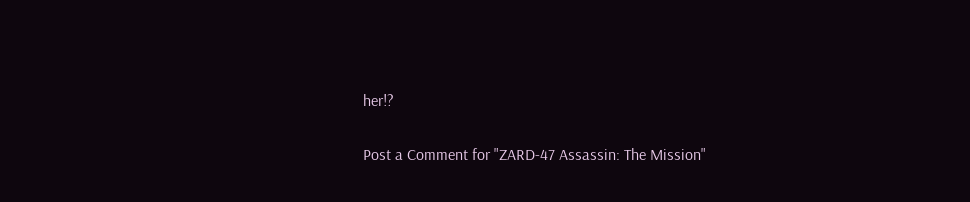her!?

Post a Comment for "ZARD-47 Assassin: The Mission"